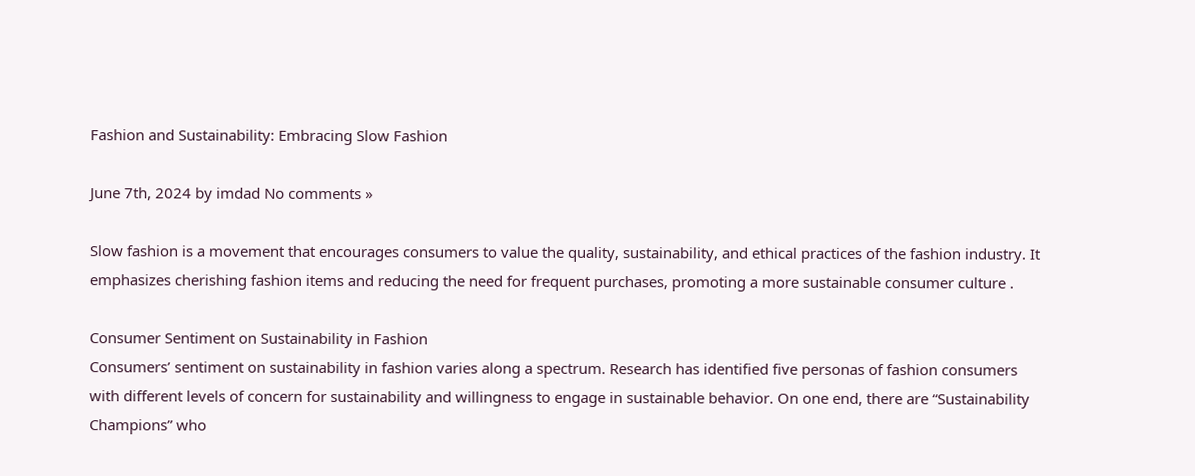Fashion and Sustainability: Embracing Slow Fashion

June 7th, 2024 by imdad No comments »

Slow fashion is a movement that encourages consumers to value the quality, sustainability, and ethical practices of the fashion industry. It emphasizes cherishing fashion items and reducing the need for frequent purchases, promoting a more sustainable consumer culture .

Consumer Sentiment on Sustainability in Fashion
Consumers’ sentiment on sustainability in fashion varies along a spectrum. Research has identified five personas of fashion consumers with different levels of concern for sustainability and willingness to engage in sustainable behavior. On one end, there are “Sustainability Champions” who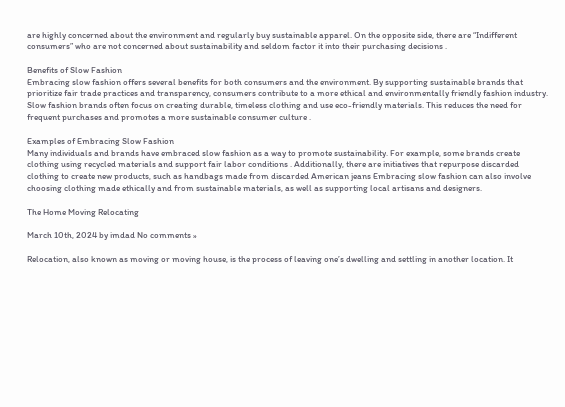are highly concerned about the environment and regularly buy sustainable apparel. On the opposite side, there are “Indifferent consumers” who are not concerned about sustainability and seldom factor it into their purchasing decisions .

Benefits of Slow Fashion
Embracing slow fashion offers several benefits for both consumers and the environment. By supporting sustainable brands that prioritize fair trade practices and transparency, consumers contribute to a more ethical and environmentally friendly fashion industry. Slow fashion brands often focus on creating durable, timeless clothing and use eco-friendly materials. This reduces the need for frequent purchases and promotes a more sustainable consumer culture .

Examples of Embracing Slow Fashion
Many individuals and brands have embraced slow fashion as a way to promote sustainability. For example, some brands create clothing using recycled materials and support fair labor conditions . Additionally, there are initiatives that repurpose discarded clothing to create new products, such as handbags made from discarded American jeans Embracing slow fashion can also involve choosing clothing made ethically and from sustainable materials, as well as supporting local artisans and designers.

The Home Moving Relocating

March 10th, 2024 by imdad No comments »

Relocation, also known as moving or moving house, is the process of leaving one’s dwelling and settling in another location. It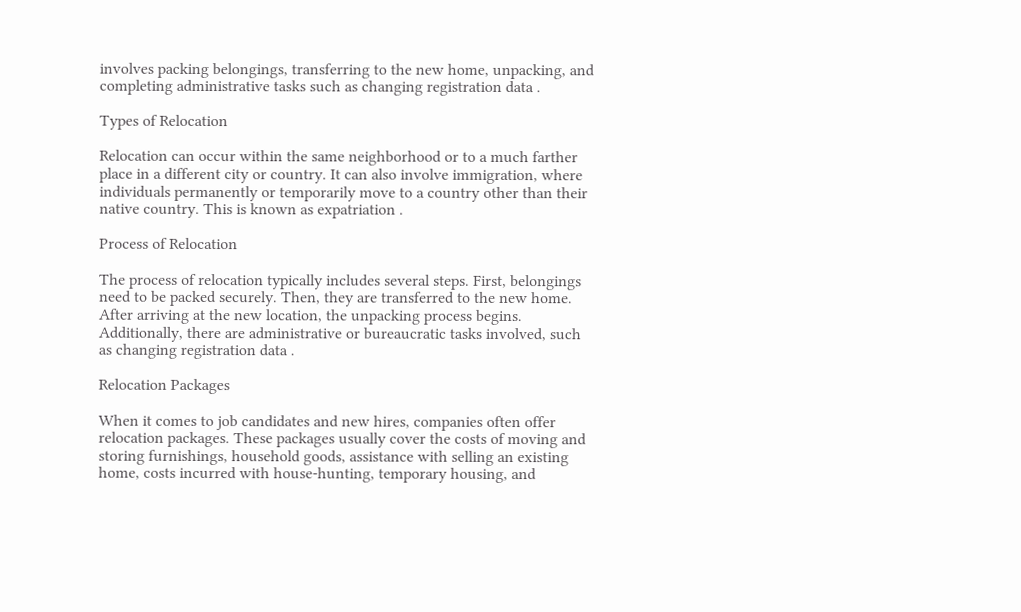involves packing belongings, transferring to the new home, unpacking, and completing administrative tasks such as changing registration data .

Types of Relocation

Relocation can occur within the same neighborhood or to a much farther place in a different city or country. It can also involve immigration, where individuals permanently or temporarily move to a country other than their native country. This is known as expatriation .

Process of Relocation

The process of relocation typically includes several steps. First, belongings need to be packed securely. Then, they are transferred to the new home. After arriving at the new location, the unpacking process begins. Additionally, there are administrative or bureaucratic tasks involved, such as changing registration data .

Relocation Packages

When it comes to job candidates and new hires, companies often offer relocation packages. These packages usually cover the costs of moving and storing furnishings, household goods, assistance with selling an existing home, costs incurred with house-hunting, temporary housing, and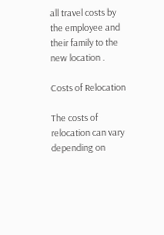all travel costs by the employee and their family to the new location .

Costs of Relocation

The costs of relocation can vary depending on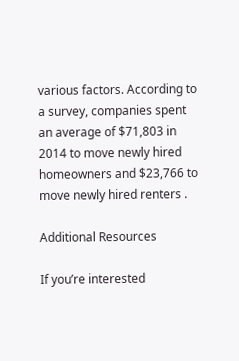various factors. According to a survey, companies spent an average of $71,803 in 2014 to move newly hired homeowners and $23,766 to move newly hired renters .

Additional Resources

If you’re interested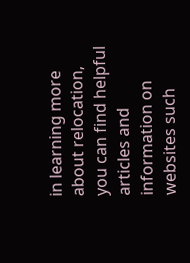in learning more about relocation, you can find helpful articles and information on websites such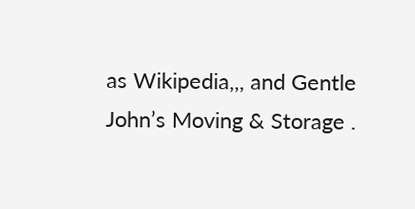as Wikipedia,,, and Gentle John’s Moving & Storage .